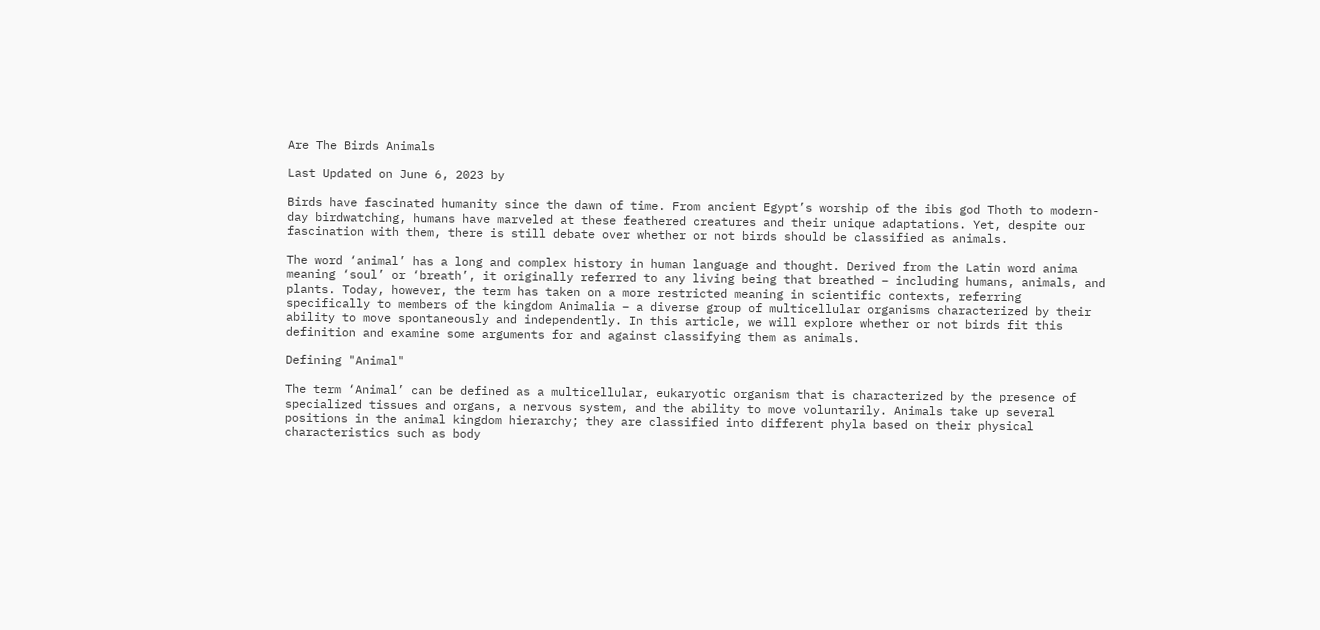Are The Birds Animals

Last Updated on June 6, 2023 by

Birds have fascinated humanity since the dawn of time. From ancient Egypt’s worship of the ibis god Thoth to modern-day birdwatching, humans have marveled at these feathered creatures and their unique adaptations. Yet, despite our fascination with them, there is still debate over whether or not birds should be classified as animals.

The word ‘animal’ has a long and complex history in human language and thought. Derived from the Latin word anima meaning ‘soul’ or ‘breath’, it originally referred to any living being that breathed – including humans, animals, and plants. Today, however, the term has taken on a more restricted meaning in scientific contexts, referring specifically to members of the kingdom Animalia – a diverse group of multicellular organisms characterized by their ability to move spontaneously and independently. In this article, we will explore whether or not birds fit this definition and examine some arguments for and against classifying them as animals.

Defining "Animal"

The term ‘Animal’ can be defined as a multicellular, eukaryotic organism that is characterized by the presence of specialized tissues and organs, a nervous system, and the ability to move voluntarily. Animals take up several positions in the animal kingdom hierarchy; they are classified into different phyla based on their physical characteristics such as body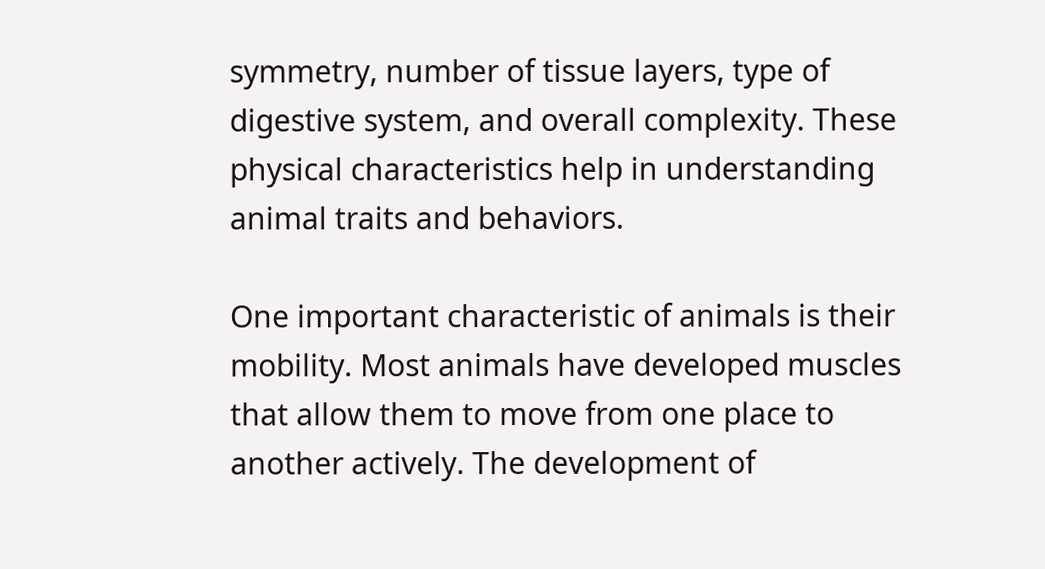symmetry, number of tissue layers, type of digestive system, and overall complexity. These physical characteristics help in understanding animal traits and behaviors.

One important characteristic of animals is their mobility. Most animals have developed muscles that allow them to move from one place to another actively. The development of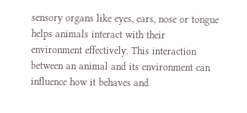sensory organs like eyes, ears, nose or tongue helps animals interact with their environment effectively. This interaction between an animal and its environment can influence how it behaves and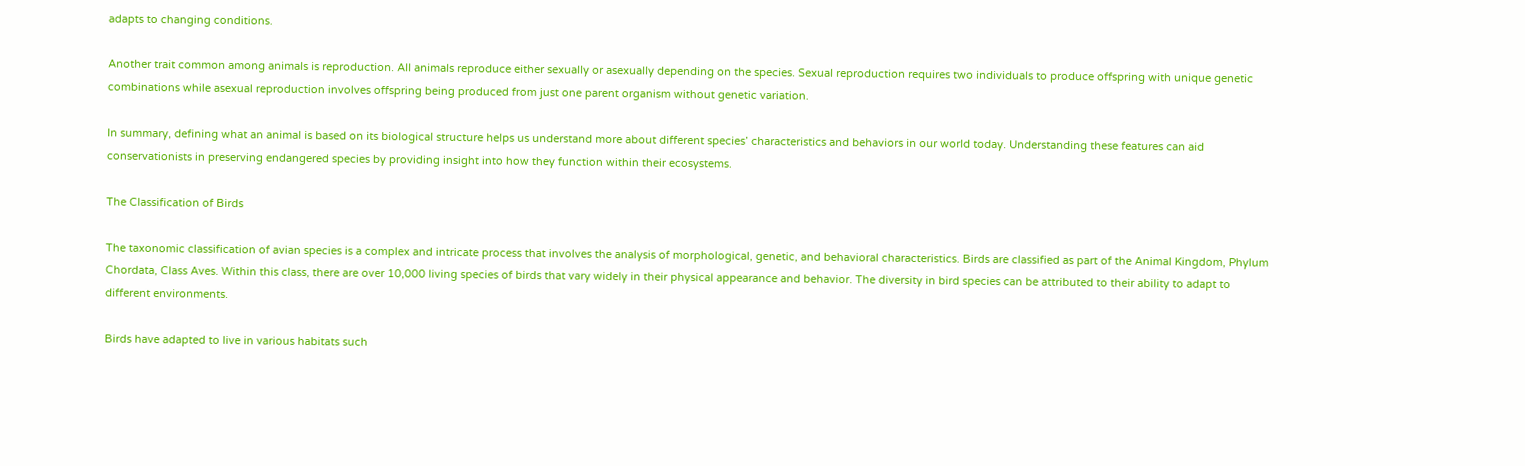adapts to changing conditions.

Another trait common among animals is reproduction. All animals reproduce either sexually or asexually depending on the species. Sexual reproduction requires two individuals to produce offspring with unique genetic combinations while asexual reproduction involves offspring being produced from just one parent organism without genetic variation.

In summary, defining what an animal is based on its biological structure helps us understand more about different species’ characteristics and behaviors in our world today. Understanding these features can aid conservationists in preserving endangered species by providing insight into how they function within their ecosystems.

The Classification of Birds

The taxonomic classification of avian species is a complex and intricate process that involves the analysis of morphological, genetic, and behavioral characteristics. Birds are classified as part of the Animal Kingdom, Phylum Chordata, Class Aves. Within this class, there are over 10,000 living species of birds that vary widely in their physical appearance and behavior. The diversity in bird species can be attributed to their ability to adapt to different environments.

Birds have adapted to live in various habitats such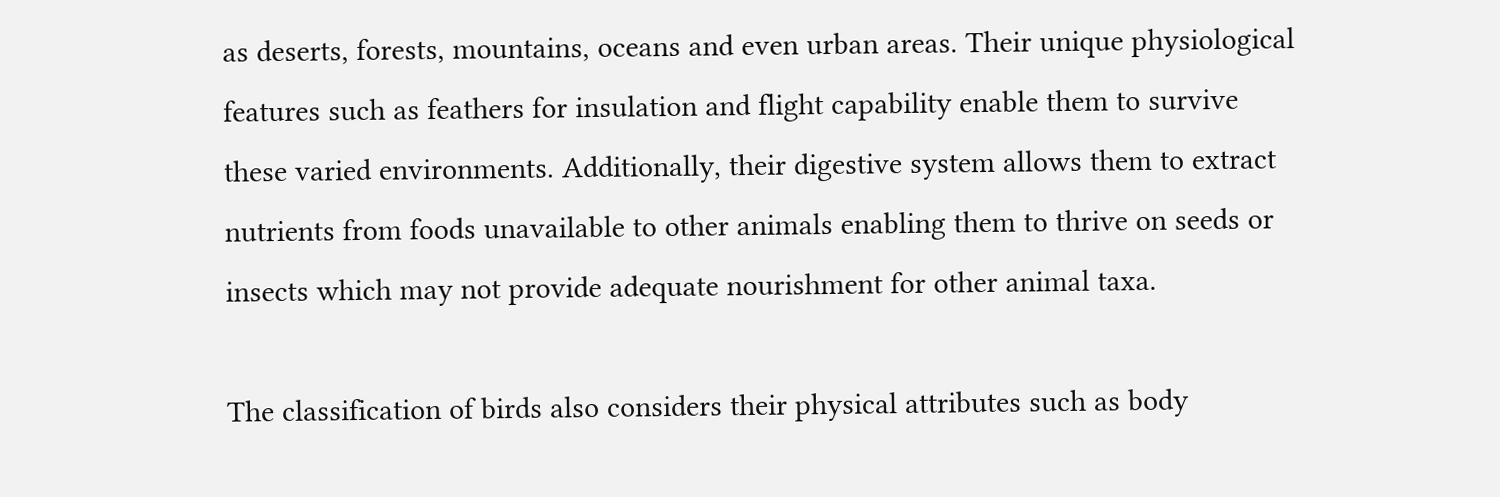as deserts, forests, mountains, oceans and even urban areas. Their unique physiological features such as feathers for insulation and flight capability enable them to survive these varied environments. Additionally, their digestive system allows them to extract nutrients from foods unavailable to other animals enabling them to thrive on seeds or insects which may not provide adequate nourishment for other animal taxa.

The classification of birds also considers their physical attributes such as body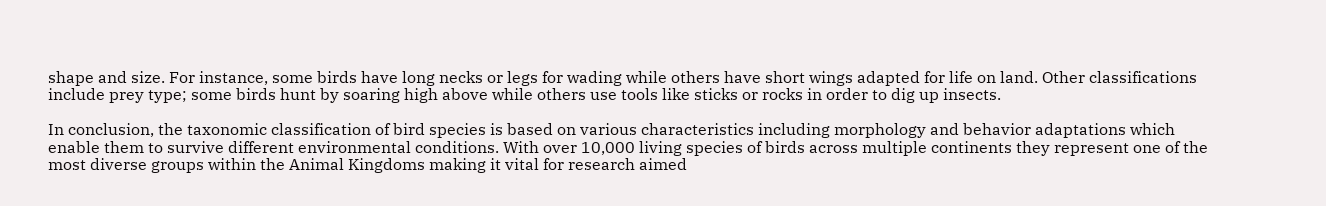shape and size. For instance, some birds have long necks or legs for wading while others have short wings adapted for life on land. Other classifications include prey type; some birds hunt by soaring high above while others use tools like sticks or rocks in order to dig up insects.

In conclusion, the taxonomic classification of bird species is based on various characteristics including morphology and behavior adaptations which enable them to survive different environmental conditions. With over 10,000 living species of birds across multiple continents they represent one of the most diverse groups within the Animal Kingdoms making it vital for research aimed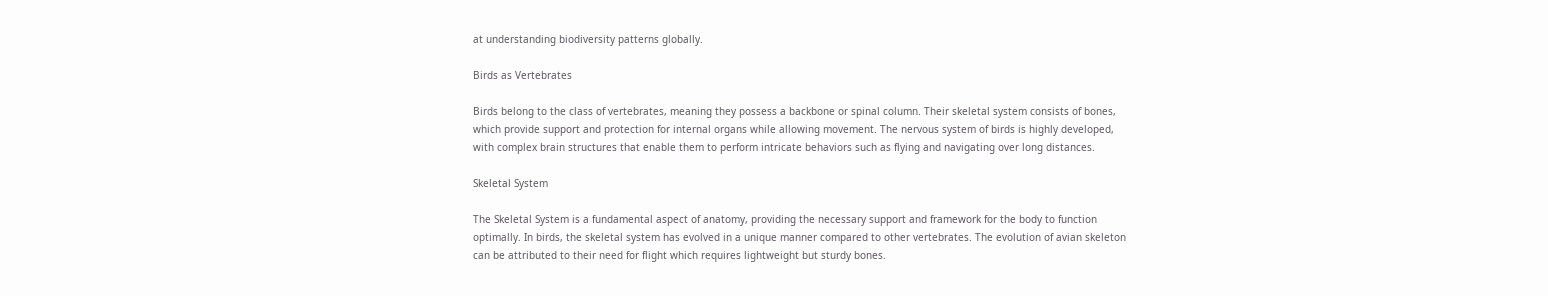at understanding biodiversity patterns globally.

Birds as Vertebrates

Birds belong to the class of vertebrates, meaning they possess a backbone or spinal column. Their skeletal system consists of bones, which provide support and protection for internal organs while allowing movement. The nervous system of birds is highly developed, with complex brain structures that enable them to perform intricate behaviors such as flying and navigating over long distances.

Skeletal System

The Skeletal System is a fundamental aspect of anatomy, providing the necessary support and framework for the body to function optimally. In birds, the skeletal system has evolved in a unique manner compared to other vertebrates. The evolution of avian skeleton can be attributed to their need for flight which requires lightweight but sturdy bones.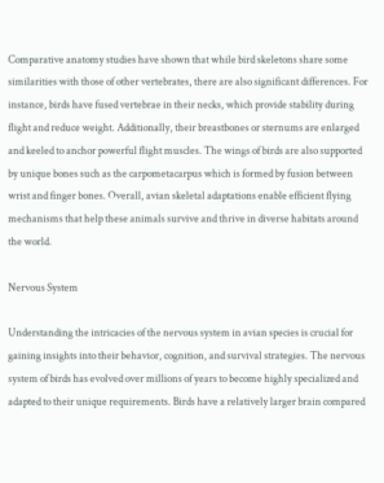Comparative anatomy studies have shown that while bird skeletons share some similarities with those of other vertebrates, there are also significant differences. For instance, birds have fused vertebrae in their necks, which provide stability during flight and reduce weight. Additionally, their breastbones or sternums are enlarged and keeled to anchor powerful flight muscles. The wings of birds are also supported by unique bones such as the carpometacarpus which is formed by fusion between wrist and finger bones. Overall, avian skeletal adaptations enable efficient flying mechanisms that help these animals survive and thrive in diverse habitats around the world.

Nervous System

Understanding the intricacies of the nervous system in avian species is crucial for gaining insights into their behavior, cognition, and survival strategies. The nervous system of birds has evolved over millions of years to become highly specialized and adapted to their unique requirements. Birds have a relatively larger brain compared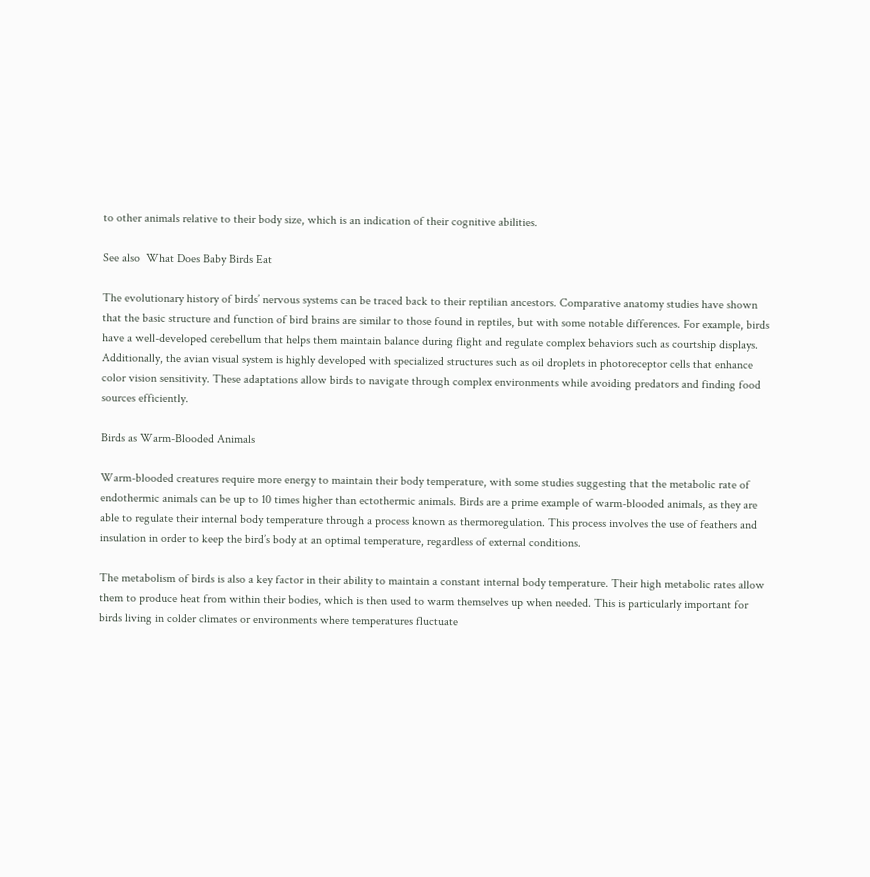to other animals relative to their body size, which is an indication of their cognitive abilities.

See also  What Does Baby Birds Eat

The evolutionary history of birds’ nervous systems can be traced back to their reptilian ancestors. Comparative anatomy studies have shown that the basic structure and function of bird brains are similar to those found in reptiles, but with some notable differences. For example, birds have a well-developed cerebellum that helps them maintain balance during flight and regulate complex behaviors such as courtship displays. Additionally, the avian visual system is highly developed with specialized structures such as oil droplets in photoreceptor cells that enhance color vision sensitivity. These adaptations allow birds to navigate through complex environments while avoiding predators and finding food sources efficiently.

Birds as Warm-Blooded Animals

Warm-blooded creatures require more energy to maintain their body temperature, with some studies suggesting that the metabolic rate of endothermic animals can be up to 10 times higher than ectothermic animals. Birds are a prime example of warm-blooded animals, as they are able to regulate their internal body temperature through a process known as thermoregulation. This process involves the use of feathers and insulation in order to keep the bird’s body at an optimal temperature, regardless of external conditions.

The metabolism of birds is also a key factor in their ability to maintain a constant internal body temperature. Their high metabolic rates allow them to produce heat from within their bodies, which is then used to warm themselves up when needed. This is particularly important for birds living in colder climates or environments where temperatures fluctuate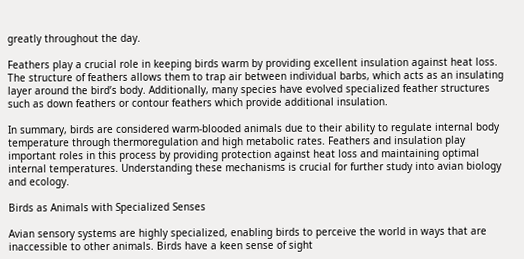greatly throughout the day.

Feathers play a crucial role in keeping birds warm by providing excellent insulation against heat loss. The structure of feathers allows them to trap air between individual barbs, which acts as an insulating layer around the bird’s body. Additionally, many species have evolved specialized feather structures such as down feathers or contour feathers which provide additional insulation.

In summary, birds are considered warm-blooded animals due to their ability to regulate internal body temperature through thermoregulation and high metabolic rates. Feathers and insulation play important roles in this process by providing protection against heat loss and maintaining optimal internal temperatures. Understanding these mechanisms is crucial for further study into avian biology and ecology.

Birds as Animals with Specialized Senses

Avian sensory systems are highly specialized, enabling birds to perceive the world in ways that are inaccessible to other animals. Birds have a keen sense of sight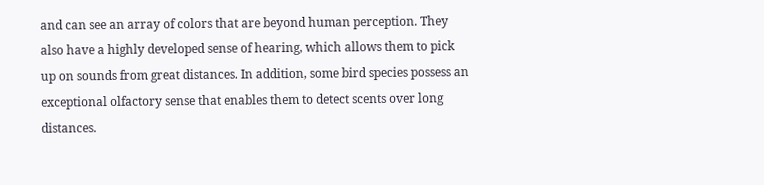and can see an array of colors that are beyond human perception. They also have a highly developed sense of hearing, which allows them to pick up on sounds from great distances. In addition, some bird species possess an exceptional olfactory sense that enables them to detect scents over long distances.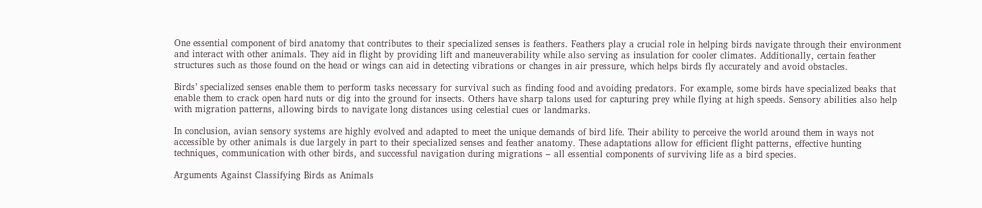One essential component of bird anatomy that contributes to their specialized senses is feathers. Feathers play a crucial role in helping birds navigate through their environment and interact with other animals. They aid in flight by providing lift and maneuverability while also serving as insulation for cooler climates. Additionally, certain feather structures such as those found on the head or wings can aid in detecting vibrations or changes in air pressure, which helps birds fly accurately and avoid obstacles.

Birds’ specialized senses enable them to perform tasks necessary for survival such as finding food and avoiding predators. For example, some birds have specialized beaks that enable them to crack open hard nuts or dig into the ground for insects. Others have sharp talons used for capturing prey while flying at high speeds. Sensory abilities also help with migration patterns, allowing birds to navigate long distances using celestial cues or landmarks.

In conclusion, avian sensory systems are highly evolved and adapted to meet the unique demands of bird life. Their ability to perceive the world around them in ways not accessible by other animals is due largely in part to their specialized senses and feather anatomy. These adaptations allow for efficient flight patterns, effective hunting techniques, communication with other birds, and successful navigation during migrations – all essential components of surviving life as a bird species.

Arguments Against Classifying Birds as Animals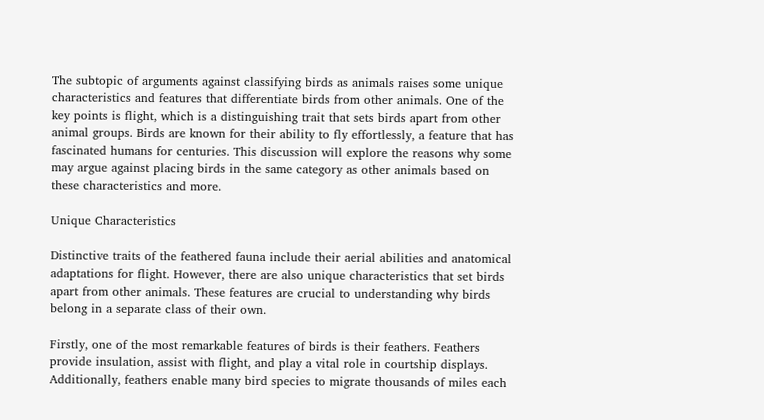The subtopic of arguments against classifying birds as animals raises some unique characteristics and features that differentiate birds from other animals. One of the key points is flight, which is a distinguishing trait that sets birds apart from other animal groups. Birds are known for their ability to fly effortlessly, a feature that has fascinated humans for centuries. This discussion will explore the reasons why some may argue against placing birds in the same category as other animals based on these characteristics and more.

Unique Characteristics

Distinctive traits of the feathered fauna include their aerial abilities and anatomical adaptations for flight. However, there are also unique characteristics that set birds apart from other animals. These features are crucial to understanding why birds belong in a separate class of their own.

Firstly, one of the most remarkable features of birds is their feathers. Feathers provide insulation, assist with flight, and play a vital role in courtship displays. Additionally, feathers enable many bird species to migrate thousands of miles each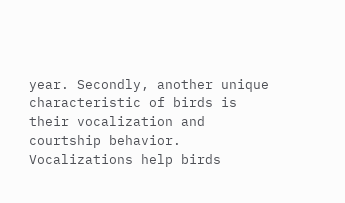year. Secondly, another unique characteristic of birds is their vocalization and courtship behavior. Vocalizations help birds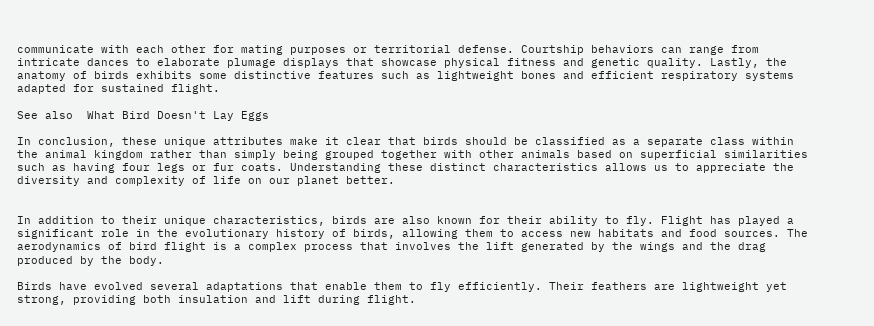communicate with each other for mating purposes or territorial defense. Courtship behaviors can range from intricate dances to elaborate plumage displays that showcase physical fitness and genetic quality. Lastly, the anatomy of birds exhibits some distinctive features such as lightweight bones and efficient respiratory systems adapted for sustained flight.

See also  What Bird Doesn't Lay Eggs

In conclusion, these unique attributes make it clear that birds should be classified as a separate class within the animal kingdom rather than simply being grouped together with other animals based on superficial similarities such as having four legs or fur coats. Understanding these distinct characteristics allows us to appreciate the diversity and complexity of life on our planet better.


In addition to their unique characteristics, birds are also known for their ability to fly. Flight has played a significant role in the evolutionary history of birds, allowing them to access new habitats and food sources. The aerodynamics of bird flight is a complex process that involves the lift generated by the wings and the drag produced by the body.

Birds have evolved several adaptations that enable them to fly efficiently. Their feathers are lightweight yet strong, providing both insulation and lift during flight.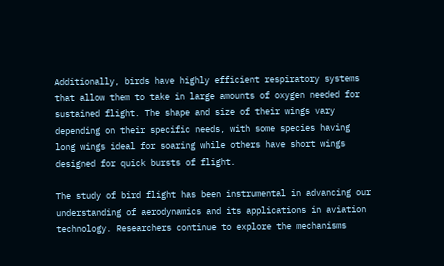Additionally, birds have highly efficient respiratory systems that allow them to take in large amounts of oxygen needed for sustained flight. The shape and size of their wings vary depending on their specific needs, with some species having long wings ideal for soaring while others have short wings designed for quick bursts of flight.

The study of bird flight has been instrumental in advancing our understanding of aerodynamics and its applications in aviation technology. Researchers continue to explore the mechanisms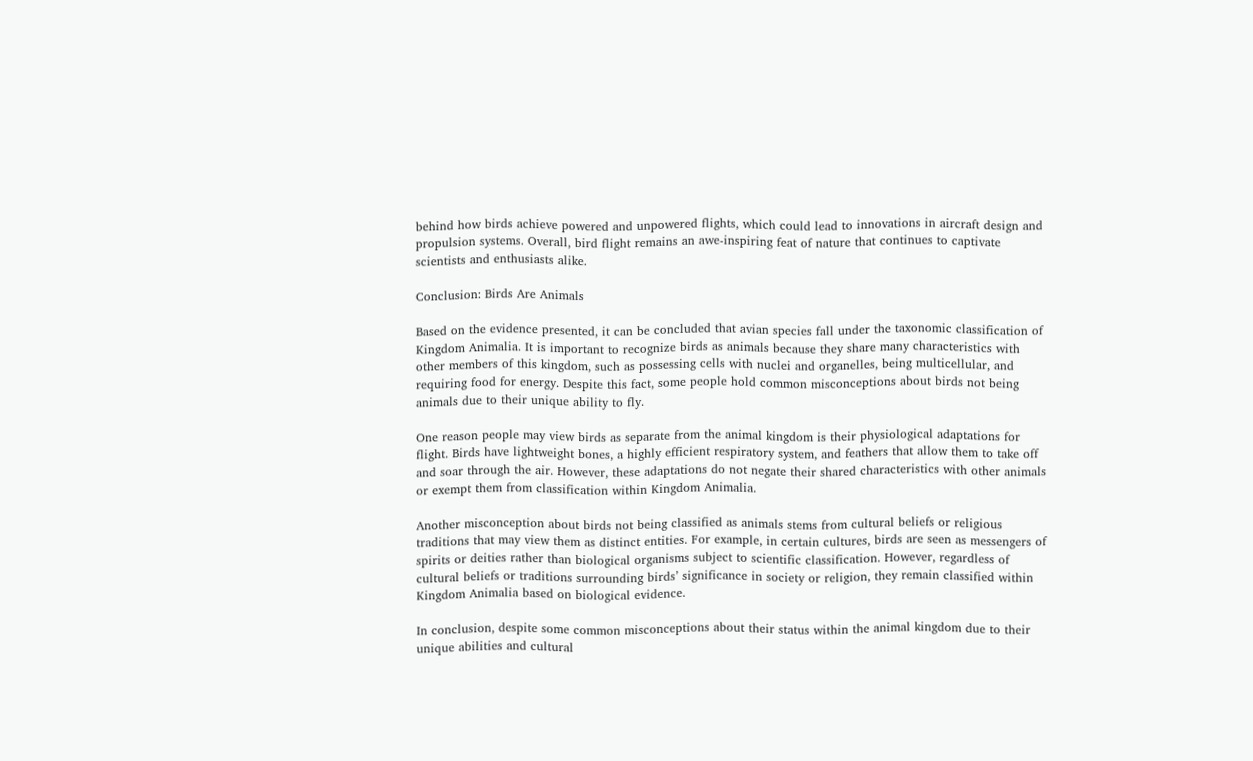behind how birds achieve powered and unpowered flights, which could lead to innovations in aircraft design and propulsion systems. Overall, bird flight remains an awe-inspiring feat of nature that continues to captivate scientists and enthusiasts alike.

Conclusion: Birds Are Animals

Based on the evidence presented, it can be concluded that avian species fall under the taxonomic classification of Kingdom Animalia. It is important to recognize birds as animals because they share many characteristics with other members of this kingdom, such as possessing cells with nuclei and organelles, being multicellular, and requiring food for energy. Despite this fact, some people hold common misconceptions about birds not being animals due to their unique ability to fly.

One reason people may view birds as separate from the animal kingdom is their physiological adaptations for flight. Birds have lightweight bones, a highly efficient respiratory system, and feathers that allow them to take off and soar through the air. However, these adaptations do not negate their shared characteristics with other animals or exempt them from classification within Kingdom Animalia.

Another misconception about birds not being classified as animals stems from cultural beliefs or religious traditions that may view them as distinct entities. For example, in certain cultures, birds are seen as messengers of spirits or deities rather than biological organisms subject to scientific classification. However, regardless of cultural beliefs or traditions surrounding birds’ significance in society or religion, they remain classified within Kingdom Animalia based on biological evidence.

In conclusion, despite some common misconceptions about their status within the animal kingdom due to their unique abilities and cultural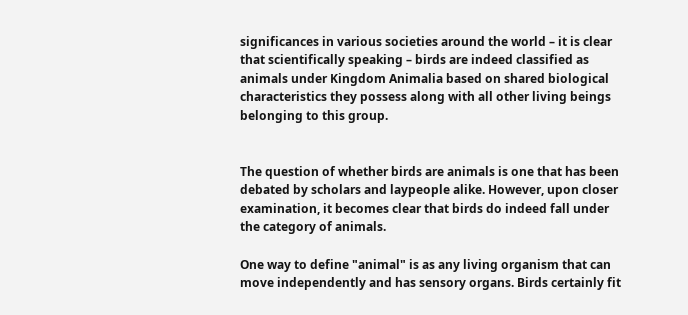significances in various societies around the world – it is clear that scientifically speaking – birds are indeed classified as animals under Kingdom Animalia based on shared biological characteristics they possess along with all other living beings belonging to this group.


The question of whether birds are animals is one that has been debated by scholars and laypeople alike. However, upon closer examination, it becomes clear that birds do indeed fall under the category of animals.

One way to define "animal" is as any living organism that can move independently and has sensory organs. Birds certainly fit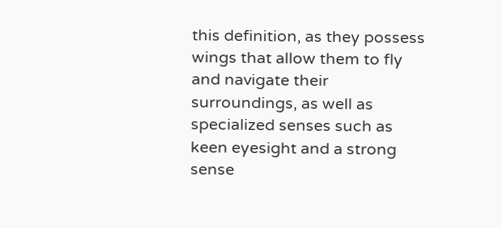this definition, as they possess wings that allow them to fly and navigate their surroundings, as well as specialized senses such as keen eyesight and a strong sense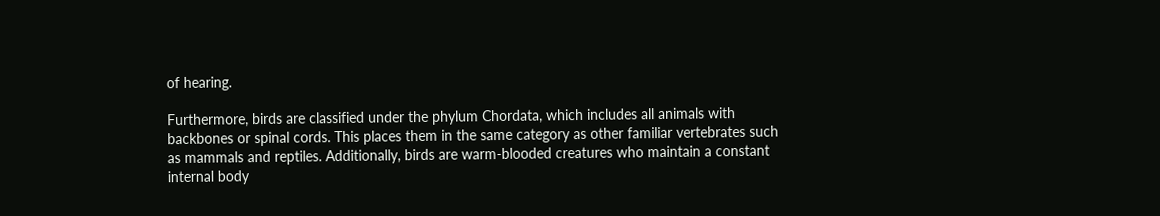of hearing.

Furthermore, birds are classified under the phylum Chordata, which includes all animals with backbones or spinal cords. This places them in the same category as other familiar vertebrates such as mammals and reptiles. Additionally, birds are warm-blooded creatures who maintain a constant internal body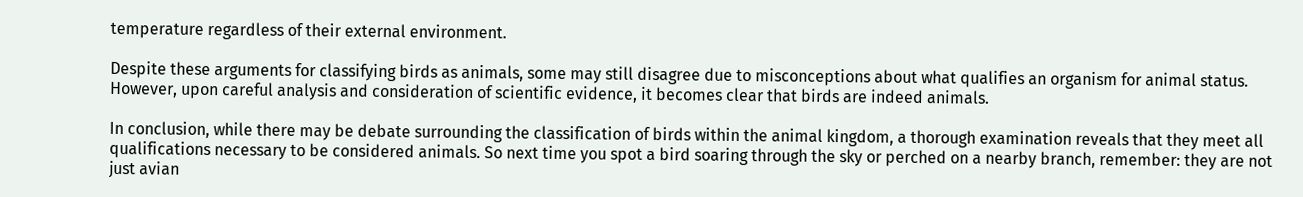temperature regardless of their external environment.

Despite these arguments for classifying birds as animals, some may still disagree due to misconceptions about what qualifies an organism for animal status. However, upon careful analysis and consideration of scientific evidence, it becomes clear that birds are indeed animals.

In conclusion, while there may be debate surrounding the classification of birds within the animal kingdom, a thorough examination reveals that they meet all qualifications necessary to be considered animals. So next time you spot a bird soaring through the sky or perched on a nearby branch, remember: they are not just avian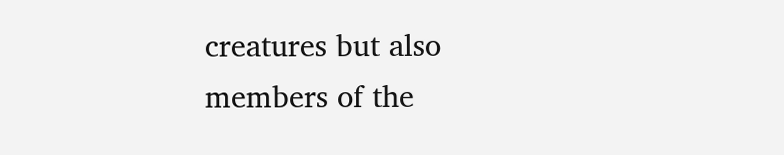creatures but also members of the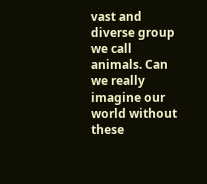vast and diverse group we call animals. Can we really imagine our world without these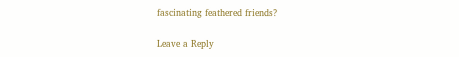fascinating feathered friends?

Leave a Reply